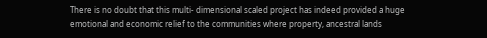There is no doubt that this multi- dimensional scaled project has indeed provided a huge emotional and economic relief to the communities where property, ancestral lands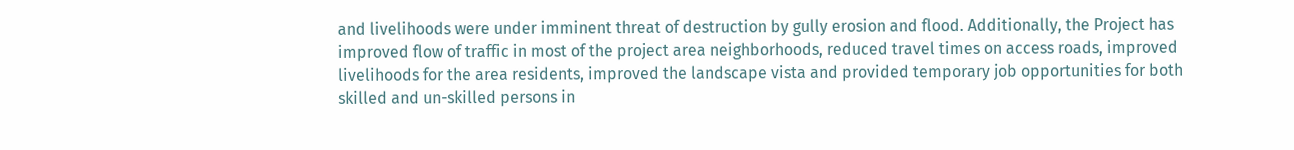and livelihoods were under imminent threat of destruction by gully erosion and flood. Additionally, the Project has improved flow of traffic in most of the project area neighborhoods, reduced travel times on access roads, improved livelihoods for the area residents, improved the landscape vista and provided temporary job opportunities for both skilled and un-skilled persons in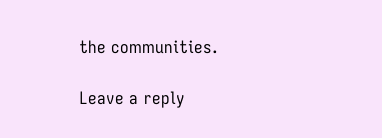the communities.

Leave a reply